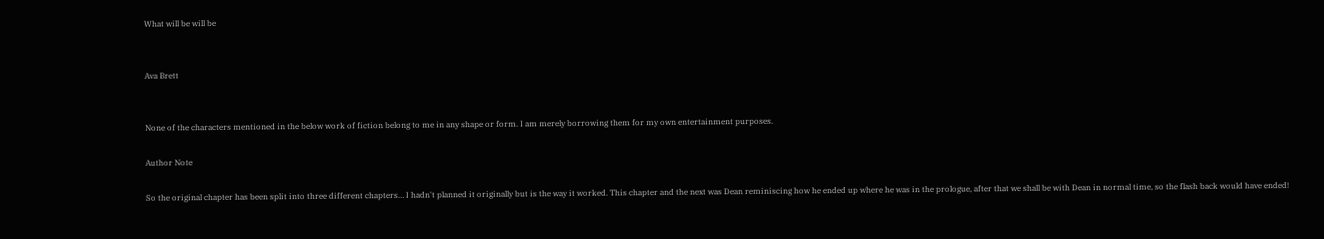What will be will be


Ava Brett


None of the characters mentioned in the below work of fiction belong to me in any shape or form. I am merely borrowing them for my own entertainment purposes.

Author Note

So the original chapter has been split into three different chapters… I hadn't planned it originally but is the way it worked. This chapter and the next was Dean reminiscing how he ended up where he was in the prologue, after that we shall be with Dean in normal time, so the flash back would have ended!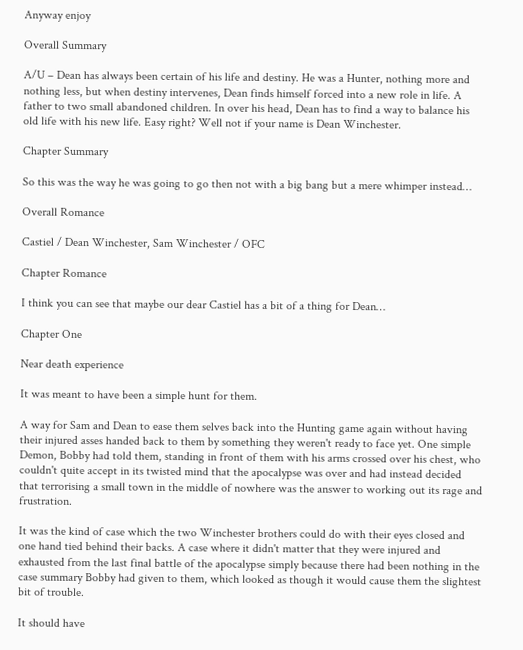Anyway enjoy

Overall Summary

A/U – Dean has always been certain of his life and destiny. He was a Hunter, nothing more and nothing less, but when destiny intervenes, Dean finds himself forced into a new role in life. A father to two small abandoned children. In over his head, Dean has to find a way to balance his old life with his new life. Easy right? Well not if your name is Dean Winchester.

Chapter Summary

So this was the way he was going to go then not with a big bang but a mere whimper instead…

Overall Romance

Castiel / Dean Winchester, Sam Winchester / OFC

Chapter Romance

I think you can see that maybe our dear Castiel has a bit of a thing for Dean…

Chapter One

Near death experience

It was meant to have been a simple hunt for them.

A way for Sam and Dean to ease them selves back into the Hunting game again without having their injured asses handed back to them by something they weren't ready to face yet. One simple Demon, Bobby had told them, standing in front of them with his arms crossed over his chest, who couldn't quite accept in its twisted mind that the apocalypse was over and had instead decided that terrorising a small town in the middle of nowhere was the answer to working out its rage and frustration.

It was the kind of case which the two Winchester brothers could do with their eyes closed and one hand tied behind their backs. A case where it didn't matter that they were injured and exhausted from the last final battle of the apocalypse simply because there had been nothing in the case summary Bobby had given to them, which looked as though it would cause them the slightest bit of trouble.

It should have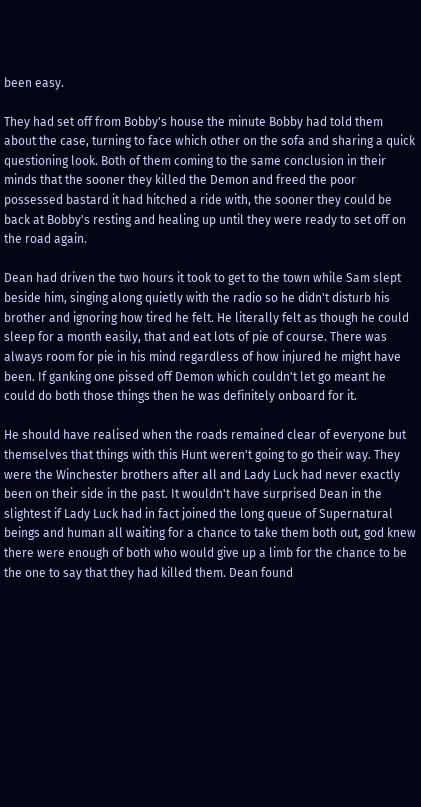been easy.

They had set off from Bobby's house the minute Bobby had told them about the case, turning to face which other on the sofa and sharing a quick questioning look. Both of them coming to the same conclusion in their minds that the sooner they killed the Demon and freed the poor possessed bastard it had hitched a ride with, the sooner they could be back at Bobby's resting and healing up until they were ready to set off on the road again.

Dean had driven the two hours it took to get to the town while Sam slept beside him, singing along quietly with the radio so he didn't disturb his brother and ignoring how tired he felt. He literally felt as though he could sleep for a month easily, that and eat lots of pie of course. There was always room for pie in his mind regardless of how injured he might have been. If ganking one pissed off Demon which couldn't let go meant he could do both those things then he was definitely onboard for it.

He should have realised when the roads remained clear of everyone but themselves that things with this Hunt weren't going to go their way. They were the Winchester brothers after all and Lady Luck had never exactly been on their side in the past. It wouldn't have surprised Dean in the slightest if Lady Luck had in fact joined the long queue of Supernatural beings and human all waiting for a chance to take them both out, god knew there were enough of both who would give up a limb for the chance to be the one to say that they had killed them. Dean found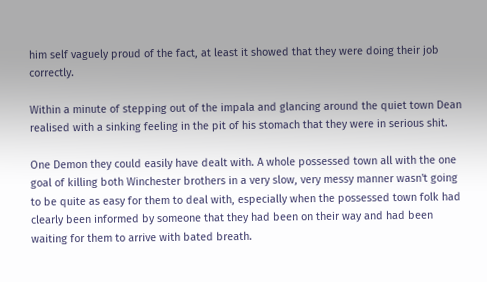him self vaguely proud of the fact, at least it showed that they were doing their job correctly.

Within a minute of stepping out of the impala and glancing around the quiet town Dean realised with a sinking feeling in the pit of his stomach that they were in serious shit.

One Demon they could easily have dealt with. A whole possessed town all with the one goal of killing both Winchester brothers in a very slow, very messy manner wasn't going to be quite as easy for them to deal with, especially when the possessed town folk had clearly been informed by someone that they had been on their way and had been waiting for them to arrive with bated breath.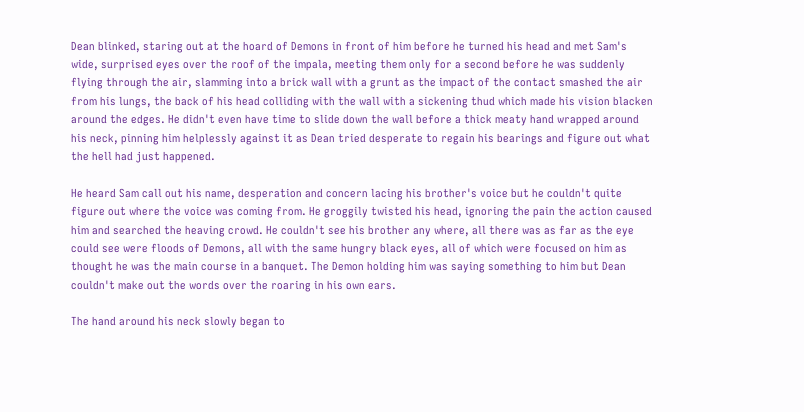Dean blinked, staring out at the hoard of Demons in front of him before he turned his head and met Sam's wide, surprised eyes over the roof of the impala, meeting them only for a second before he was suddenly flying through the air, slamming into a brick wall with a grunt as the impact of the contact smashed the air from his lungs, the back of his head colliding with the wall with a sickening thud which made his vision blacken around the edges. He didn't even have time to slide down the wall before a thick meaty hand wrapped around his neck, pinning him helplessly against it as Dean tried desperate to regain his bearings and figure out what the hell had just happened.

He heard Sam call out his name, desperation and concern lacing his brother's voice but he couldn't quite figure out where the voice was coming from. He groggily twisted his head, ignoring the pain the action caused him and searched the heaving crowd. He couldn't see his brother any where, all there was as far as the eye could see were floods of Demons, all with the same hungry black eyes, all of which were focused on him as thought he was the main course in a banquet. The Demon holding him was saying something to him but Dean couldn't make out the words over the roaring in his own ears.

The hand around his neck slowly began to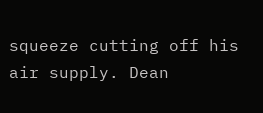squeeze cutting off his air supply. Dean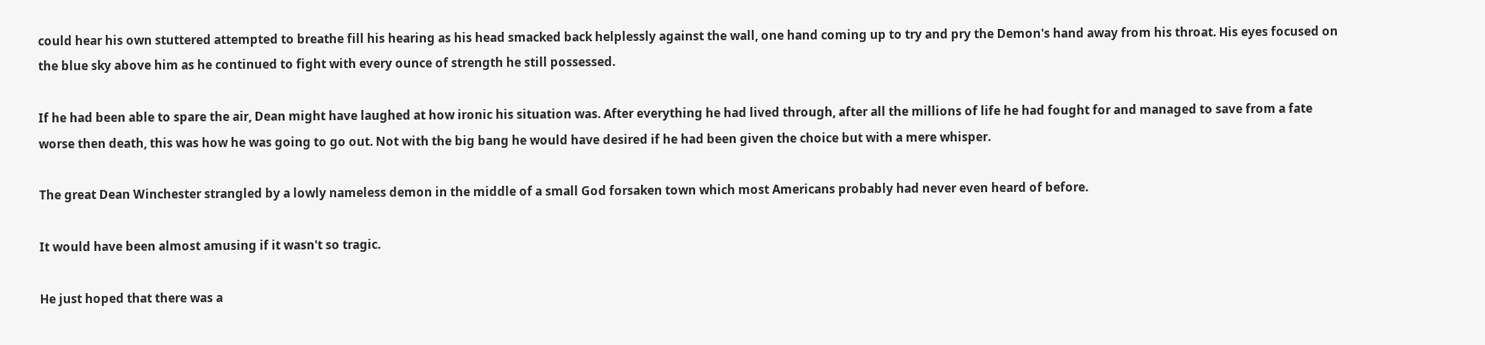could hear his own stuttered attempted to breathe fill his hearing as his head smacked back helplessly against the wall, one hand coming up to try and pry the Demon's hand away from his throat. His eyes focused on the blue sky above him as he continued to fight with every ounce of strength he still possessed.

If he had been able to spare the air, Dean might have laughed at how ironic his situation was. After everything he had lived through, after all the millions of life he had fought for and managed to save from a fate worse then death, this was how he was going to go out. Not with the big bang he would have desired if he had been given the choice but with a mere whisper.

The great Dean Winchester strangled by a lowly nameless demon in the middle of a small God forsaken town which most Americans probably had never even heard of before.

It would have been almost amusing if it wasn't so tragic.

He just hoped that there was a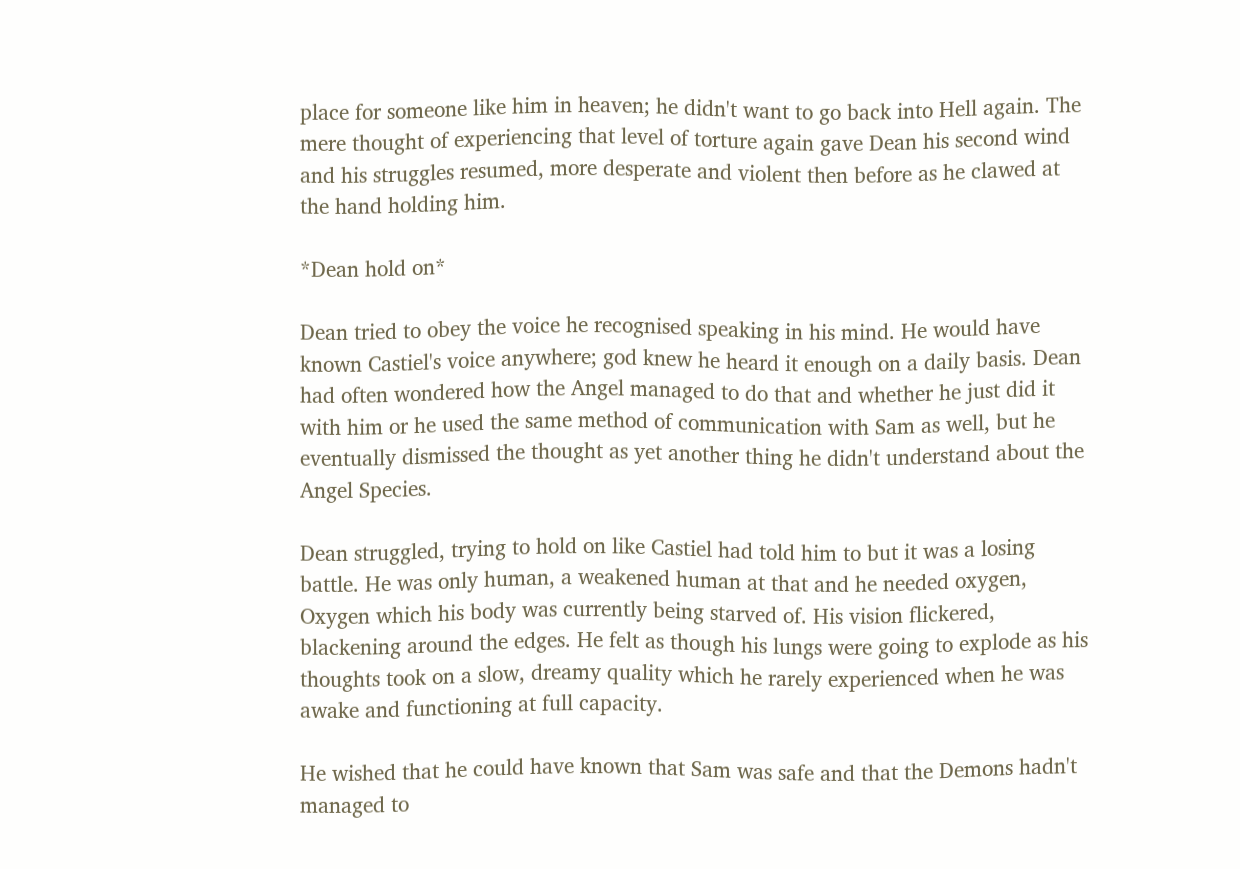place for someone like him in heaven; he didn't want to go back into Hell again. The mere thought of experiencing that level of torture again gave Dean his second wind and his struggles resumed, more desperate and violent then before as he clawed at the hand holding him.

*Dean hold on*

Dean tried to obey the voice he recognised speaking in his mind. He would have known Castiel's voice anywhere; god knew he heard it enough on a daily basis. Dean had often wondered how the Angel managed to do that and whether he just did it with him or he used the same method of communication with Sam as well, but he eventually dismissed the thought as yet another thing he didn't understand about the Angel Species.

Dean struggled, trying to hold on like Castiel had told him to but it was a losing battle. He was only human, a weakened human at that and he needed oxygen, Oxygen which his body was currently being starved of. His vision flickered, blackening around the edges. He felt as though his lungs were going to explode as his thoughts took on a slow, dreamy quality which he rarely experienced when he was awake and functioning at full capacity.

He wished that he could have known that Sam was safe and that the Demons hadn't managed to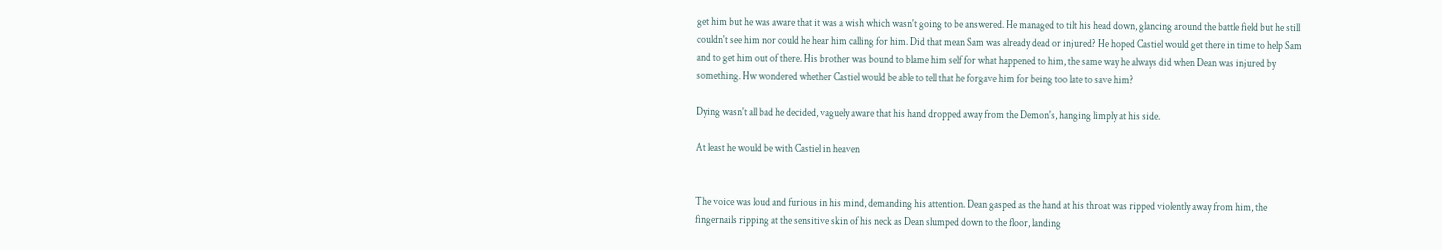get him but he was aware that it was a wish which wasn't going to be answered. He managed to tilt his head down, glancing around the battle field but he still couldn't see him nor could he hear him calling for him. Did that mean Sam was already dead or injured? He hoped Castiel would get there in time to help Sam and to get him out of there. His brother was bound to blame him self for what happened to him, the same way he always did when Dean was injured by something. Hw wondered whether Castiel would be able to tell that he forgave him for being too late to save him?

Dying wasn't all bad he decided, vaguely aware that his hand dropped away from the Demon's, hanging limply at his side.

At least he would be with Castiel in heaven


The voice was loud and furious in his mind, demanding his attention. Dean gasped as the hand at his throat was ripped violently away from him, the fingernails ripping at the sensitive skin of his neck as Dean slumped down to the floor, landing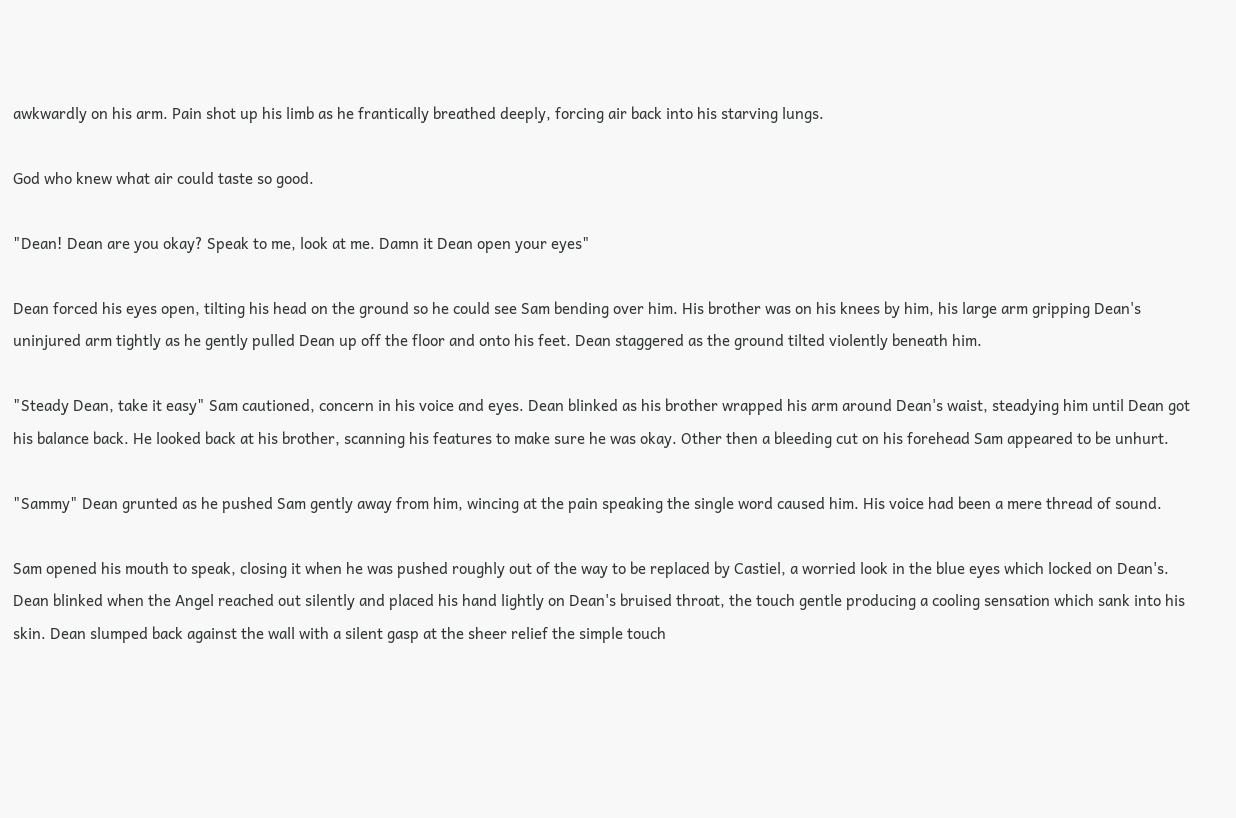awkwardly on his arm. Pain shot up his limb as he frantically breathed deeply, forcing air back into his starving lungs.

God who knew what air could taste so good.

"Dean! Dean are you okay? Speak to me, look at me. Damn it Dean open your eyes"

Dean forced his eyes open, tilting his head on the ground so he could see Sam bending over him. His brother was on his knees by him, his large arm gripping Dean's uninjured arm tightly as he gently pulled Dean up off the floor and onto his feet. Dean staggered as the ground tilted violently beneath him.

"Steady Dean, take it easy" Sam cautioned, concern in his voice and eyes. Dean blinked as his brother wrapped his arm around Dean's waist, steadying him until Dean got his balance back. He looked back at his brother, scanning his features to make sure he was okay. Other then a bleeding cut on his forehead Sam appeared to be unhurt.

"Sammy" Dean grunted as he pushed Sam gently away from him, wincing at the pain speaking the single word caused him. His voice had been a mere thread of sound.

Sam opened his mouth to speak, closing it when he was pushed roughly out of the way to be replaced by Castiel, a worried look in the blue eyes which locked on Dean's. Dean blinked when the Angel reached out silently and placed his hand lightly on Dean's bruised throat, the touch gentle producing a cooling sensation which sank into his skin. Dean slumped back against the wall with a silent gasp at the sheer relief the simple touch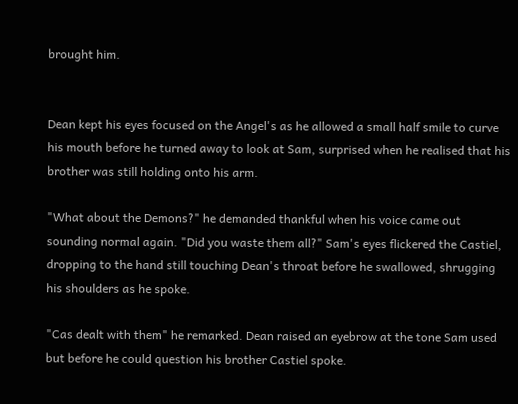brought him.


Dean kept his eyes focused on the Angel's as he allowed a small half smile to curve his mouth before he turned away to look at Sam, surprised when he realised that his brother was still holding onto his arm.

"What about the Demons?" he demanded thankful when his voice came out sounding normal again. "Did you waste them all?" Sam's eyes flickered the Castiel, dropping to the hand still touching Dean's throat before he swallowed, shrugging his shoulders as he spoke.

"Cas dealt with them" he remarked. Dean raised an eyebrow at the tone Sam used but before he could question his brother Castiel spoke.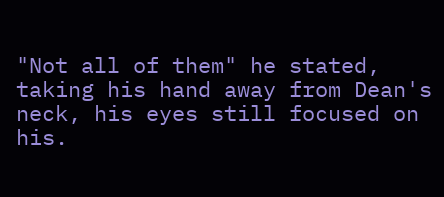"Not all of them" he stated, taking his hand away from Dean's neck, his eyes still focused on his.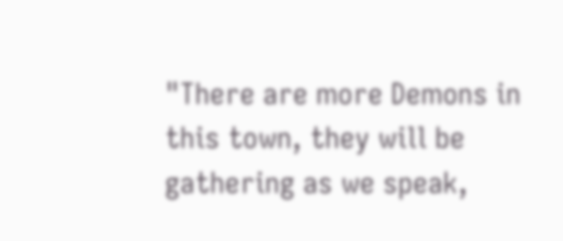"There are more Demons in this town, they will be gathering as we speak,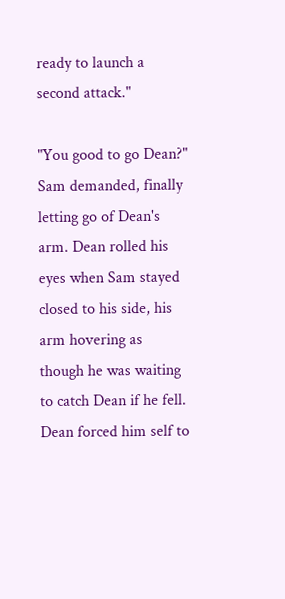ready to launch a second attack."

"You good to go Dean?" Sam demanded, finally letting go of Dean's arm. Dean rolled his eyes when Sam stayed closed to his side, his arm hovering as though he was waiting to catch Dean if he fell. Dean forced him self to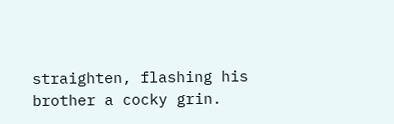straighten, flashing his brother a cocky grin.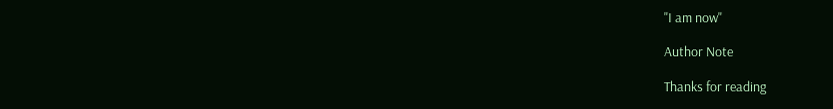"I am now"

Author Note

Thanks for reading